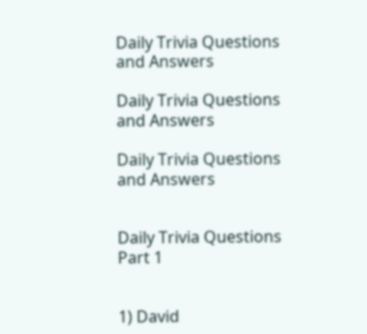Daily Trivia Questions and Answers

Daily Trivia Questions and Answers

Daily Trivia Questions and Answers


Daily Trivia Questions Part 1


1) David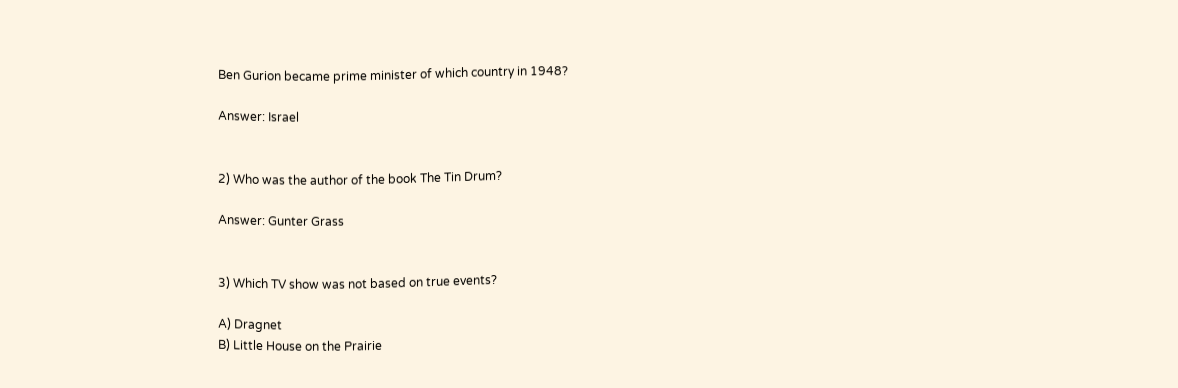Ben Gurion became prime minister of which country in 1948?

Answer: Israel


2) Who was the author of the book The Tin Drum?

Answer: Gunter Grass


3) Which TV show was not based on true events?

A) Dragnet
B) Little House on the Prairie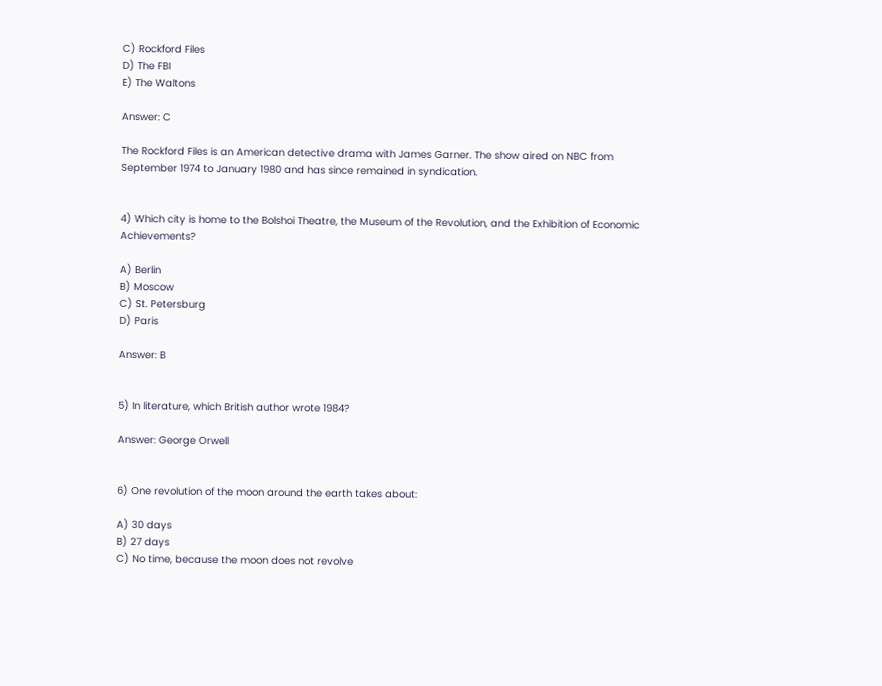C) Rockford Files
D) The FBI
E) The Waltons

Answer: C

The Rockford Files is an American detective drama with James Garner. The show aired on NBC from September 1974 to January 1980 and has since remained in syndication.


4) Which city is home to the Bolshoi Theatre, the Museum of the Revolution, and the Exhibition of Economic Achievements?

A) Berlin
B) Moscow
C) St. Petersburg
D) Paris

Answer: B


5) In literature, which British author wrote 1984?

Answer: George Orwell


6) One revolution of the moon around the earth takes about:

A) 30 days
B) 27 days
C) No time, because the moon does not revolve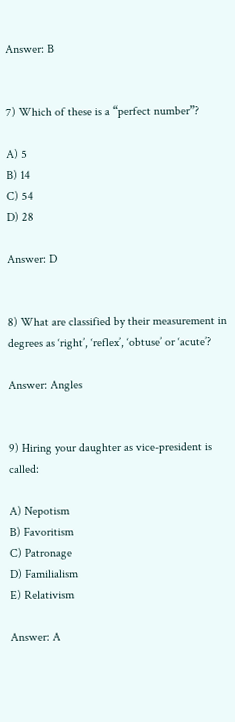Answer: B


7) Which of these is a “perfect number”?

A) 5
B) 14
C) 54
D) 28

Answer: D


8) What are classified by their measurement in degrees as ‘right’, ‘reflex’, ‘obtuse’ or ‘acute’?

Answer: Angles


9) Hiring your daughter as vice-president is called:

A) Nepotism
B) Favoritism
C) Patronage
D) Familialism
E) Relativism

Answer: A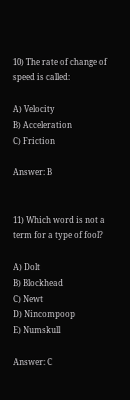10) The rate of change of speed is called:

A) Velocity
B) Acceleration
C) Friction

Answer: B


11) Which word is not a term for a type of fool?

A) Dolt
B) Blockhead
C) Newt
D) Nincompoop
E) Numskull

Answer: C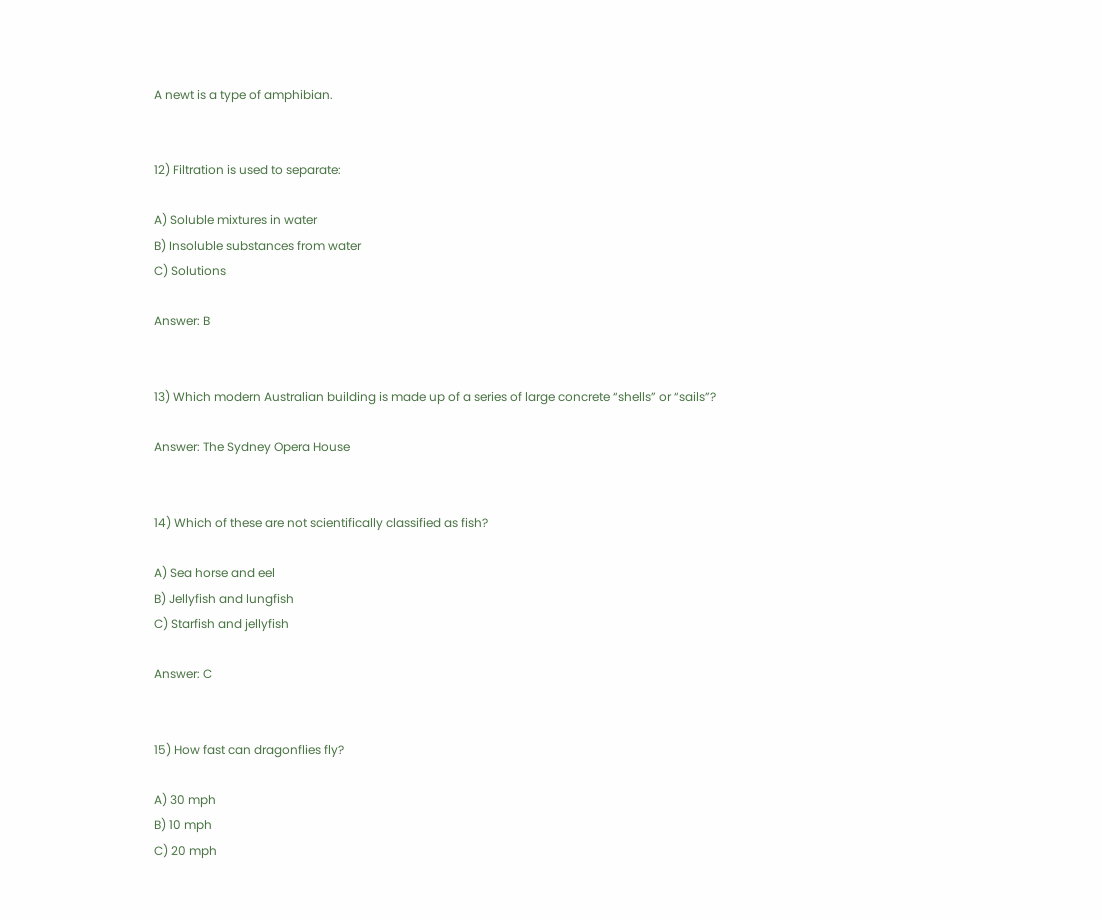A newt is a type of amphibian.


12) Filtration is used to separate:

A) Soluble mixtures in water
B) Insoluble substances from water
C) Solutions

Answer: B


13) Which modern Australian building is made up of a series of large concrete “shells” or “sails”?

Answer: The Sydney Opera House


14) Which of these are not scientifically classified as fish?

A) Sea horse and eel
B) Jellyfish and lungfish
C) Starfish and jellyfish

Answer: C


15) How fast can dragonflies fly?

A) 30 mph
B) 10 mph
C) 20 mph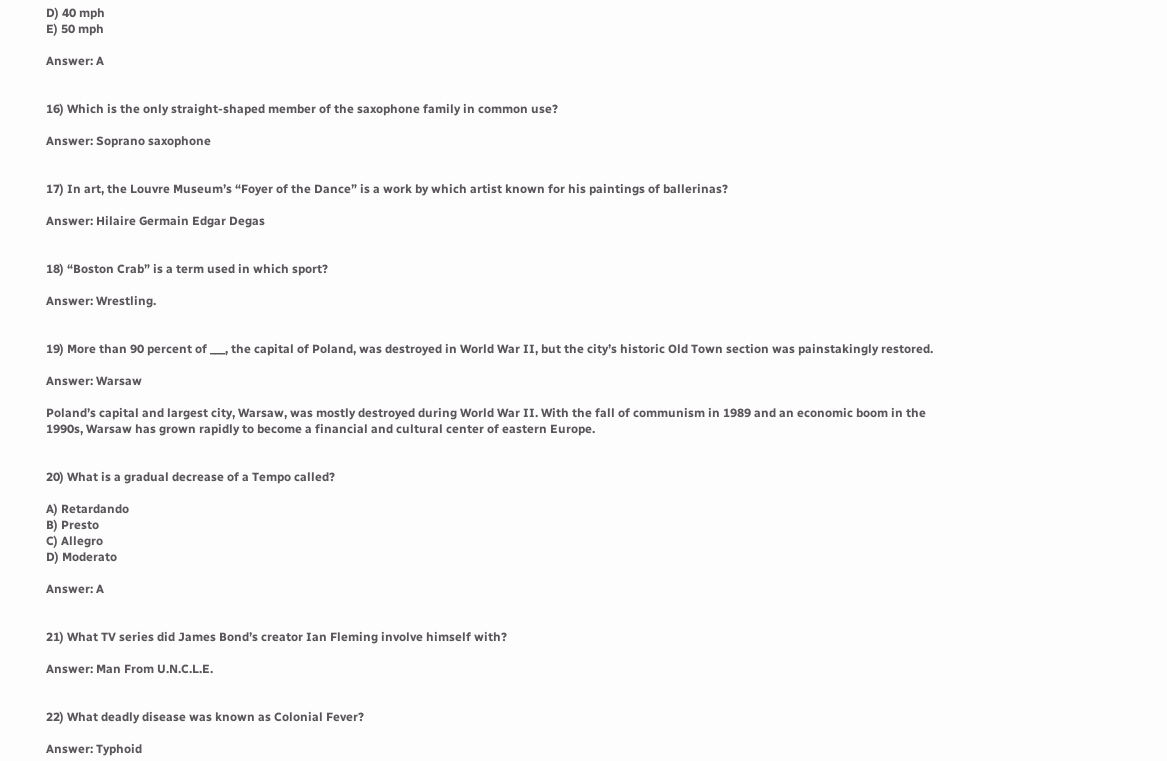D) 40 mph
E) 50 mph

Answer: A


16) Which is the only straight-shaped member of the saxophone family in common use?

Answer: Soprano saxophone


17) In art, the Louvre Museum’s “Foyer of the Dance” is a work by which artist known for his paintings of ballerinas?

Answer: Hilaire Germain Edgar Degas


18) “Boston Crab” is a term used in which sport?

Answer: Wrestling.


19) More than 90 percent of ___, the capital of Poland, was destroyed in World War II, but the city’s historic Old Town section was painstakingly restored.

Answer: Warsaw

Poland’s capital and largest city, Warsaw, was mostly destroyed during World War II. With the fall of communism in 1989 and an economic boom in the 1990s, Warsaw has grown rapidly to become a financial and cultural center of eastern Europe.


20) What is a gradual decrease of a Tempo called?

A) Retardando
B) Presto
C) Allegro
D) Moderato

Answer: A


21) What TV series did James Bond’s creator Ian Fleming involve himself with?

Answer: Man From U.N.C.L.E.


22) What deadly disease was known as Colonial Fever?

Answer: Typhoid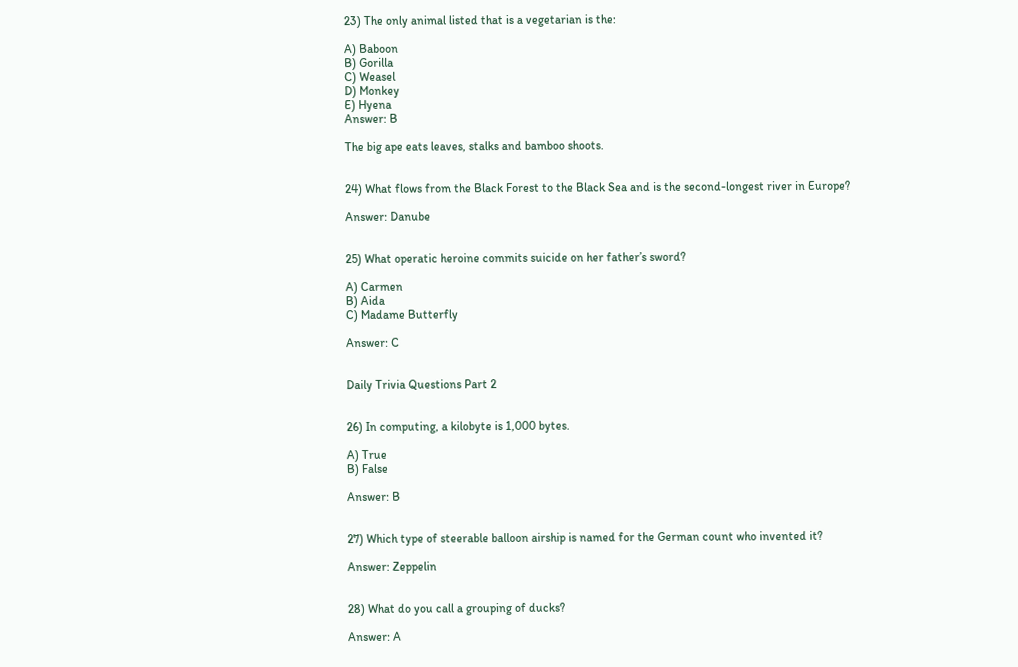23) The only animal listed that is a vegetarian is the:

A) Baboon
B) Gorilla
C) Weasel
D) Monkey
E) Hyena
Answer: B

The big ape eats leaves, stalks and bamboo shoots.


24) What flows from the Black Forest to the Black Sea and is the second-longest river in Europe?

Answer: Danube


25) What operatic heroine commits suicide on her father’s sword?

A) Carmen
B) Aida
C) Madame Butterfly

Answer: C


Daily Trivia Questions Part 2


26) In computing, a kilobyte is 1,000 bytes.

A) True
B) False

Answer: B


27) Which type of steerable balloon airship is named for the German count who invented it?

Answer: Zeppelin


28) What do you call a grouping of ducks?

Answer: A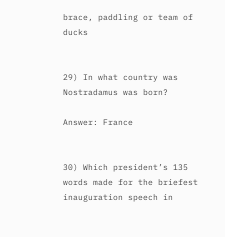brace, paddling or team of ducks


29) In what country was Nostradamus was born?

Answer: France


30) Which president’s 135 words made for the briefest inauguration speech in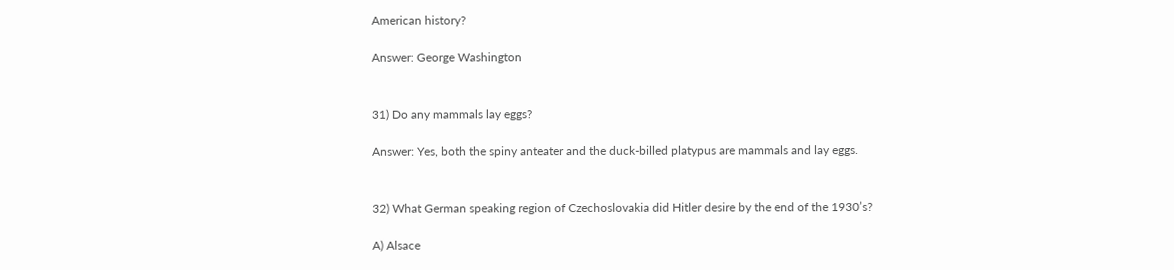American history?

Answer: George Washington


31) Do any mammals lay eggs?

Answer: Yes, both the spiny anteater and the duck-billed platypus are mammals and lay eggs.


32) What German speaking region of Czechoslovakia did Hitler desire by the end of the 1930’s?

A) Alsace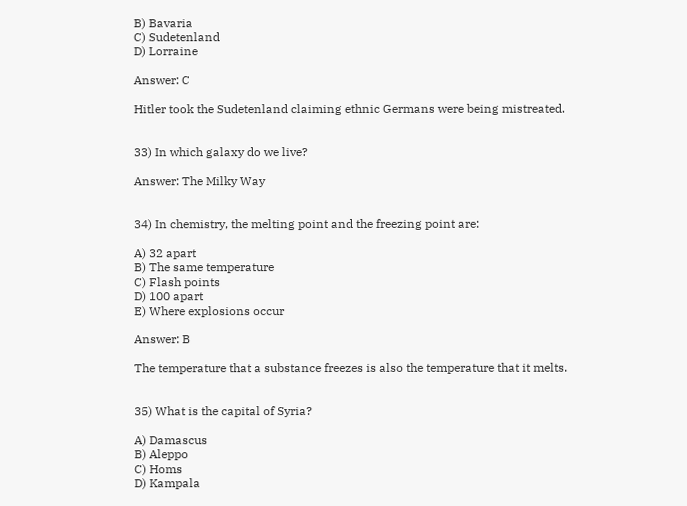B) Bavaria
C) Sudetenland
D) Lorraine

Answer: C

Hitler took the Sudetenland claiming ethnic Germans were being mistreated.


33) In which galaxy do we live?

Answer: The Milky Way


34) In chemistry, the melting point and the freezing point are:

A) 32 apart
B) The same temperature
C) Flash points
D) 100 apart
E) Where explosions occur

Answer: B

The temperature that a substance freezes is also the temperature that it melts.


35) What is the capital of Syria?

A) Damascus
B) Aleppo
C) Homs
D) Kampala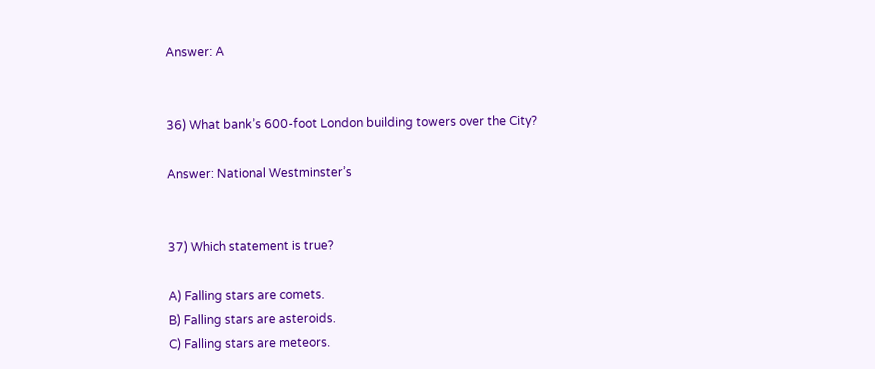Answer: A


36) What bank’s 600-foot London building towers over the City?

Answer: National Westminster’s


37) Which statement is true?

A) Falling stars are comets.
B) Falling stars are asteroids.
C) Falling stars are meteors.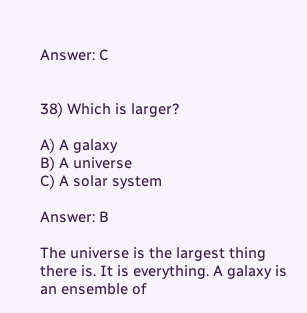Answer: C


38) Which is larger?

A) A galaxy
B) A universe
C) A solar system

Answer: B

The universe is the largest thing there is. It is everything. A galaxy is an ensemble of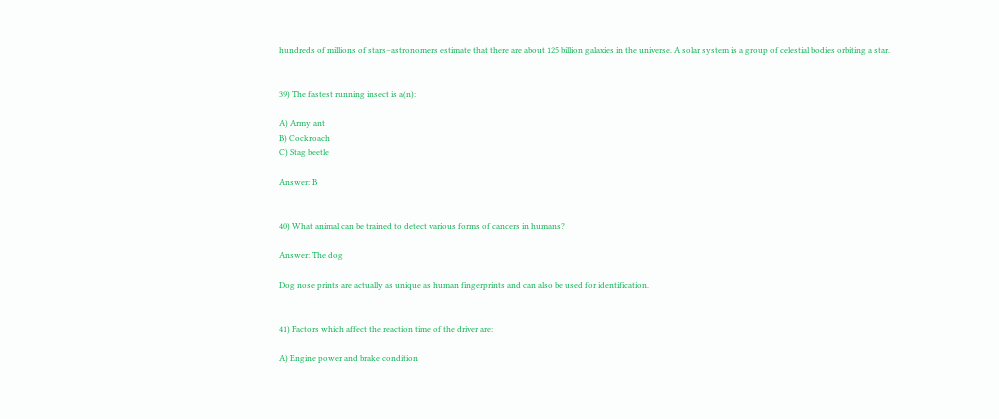hundreds of millions of stars–astronomers estimate that there are about 125 billion galaxies in the universe. A solar system is a group of celestial bodies orbiting a star.


39) The fastest running insect is a(n):

A) Army ant
B) Cockroach
C) Stag beetle

Answer: B


40) What animal can be trained to detect various forms of cancers in humans?

Answer: The dog

Dog nose prints are actually as unique as human fingerprints and can also be used for identification.


41) Factors which affect the reaction time of the driver are:

A) Engine power and brake condition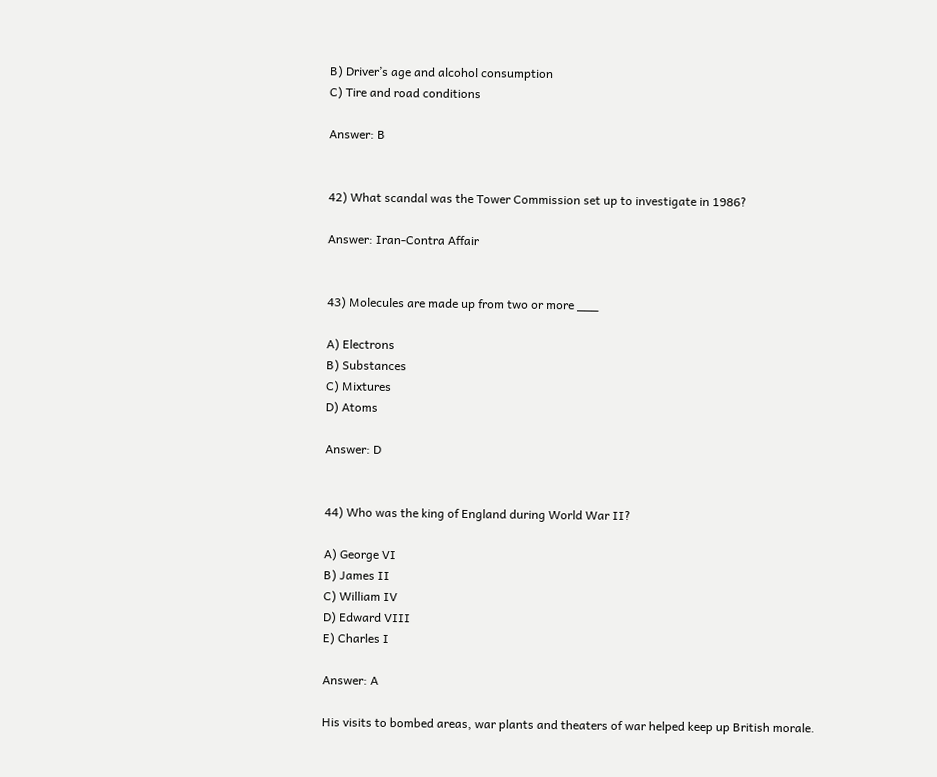B) Driver’s age and alcohol consumption
C) Tire and road conditions

Answer: B


42) What scandal was the Tower Commission set up to investigate in 1986?

Answer: Iran-Contra Affair


43) Molecules are made up from two or more ___

A) Electrons
B) Substances
C) Mixtures
D) Atoms

Answer: D


44) Who was the king of England during World War II?

A) George VI
B) James II
C) William IV
D) Edward VIII
E) Charles I

Answer: A

His visits to bombed areas, war plants and theaters of war helped keep up British morale.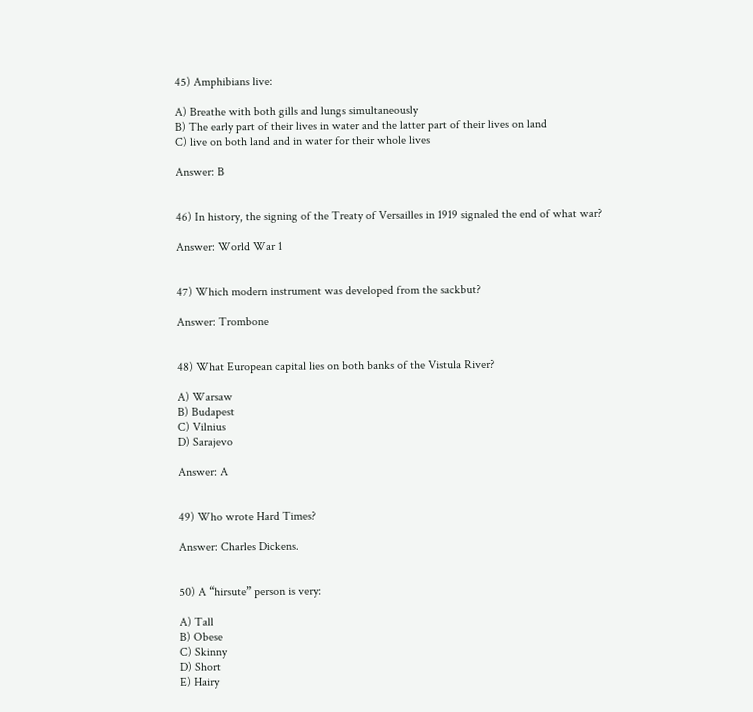45) Amphibians live:

A) Breathe with both gills and lungs simultaneously
B) The early part of their lives in water and the latter part of their lives on land
C) live on both land and in water for their whole lives

Answer: B


46) In history, the signing of the Treaty of Versailles in 1919 signaled the end of what war?

Answer: World War 1


47) Which modern instrument was developed from the sackbut?

Answer: Trombone


48) What European capital lies on both banks of the Vistula River?

A) Warsaw
B) Budapest
C) Vilnius
D) Sarajevo

Answer: A


49) Who wrote Hard Times?

Answer: Charles Dickens.


50) A “hirsute” person is very:

A) Tall
B) Obese
C) Skinny
D) Short
E) Hairy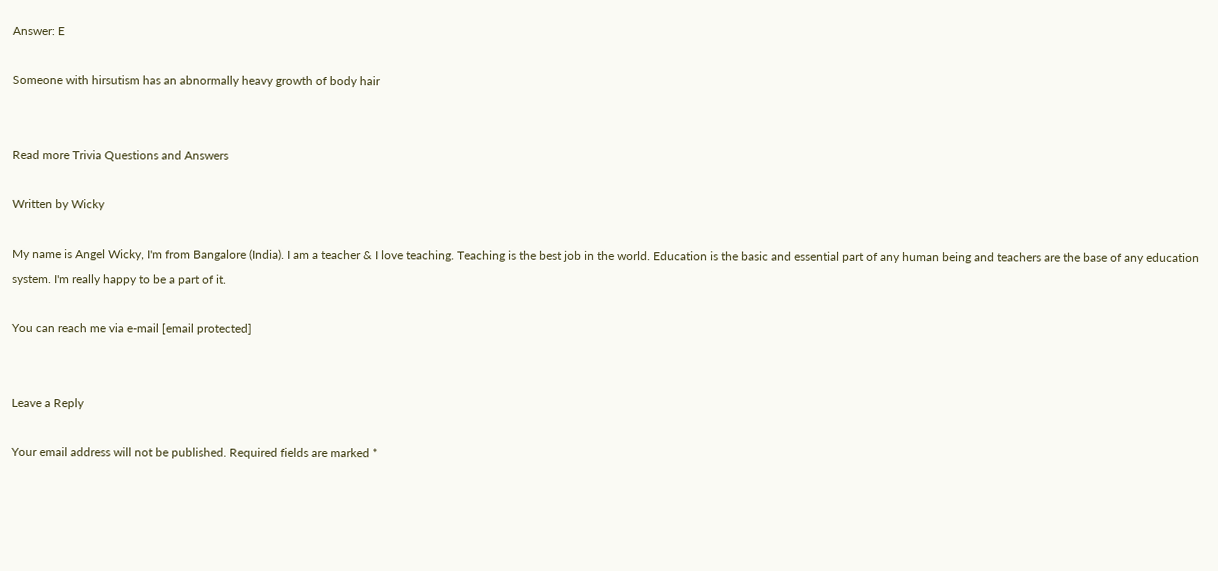Answer: E

Someone with hirsutism has an abnormally heavy growth of body hair


Read more Trivia Questions and Answers

Written by Wicky

My name is Angel Wicky, I'm from Bangalore (India). I am a teacher & I love teaching. Teaching is the best job in the world. Education is the basic and essential part of any human being and teachers are the base of any education system. I'm really happy to be a part of it.

You can reach me via e-mail [email protected]


Leave a Reply

Your email address will not be published. Required fields are marked *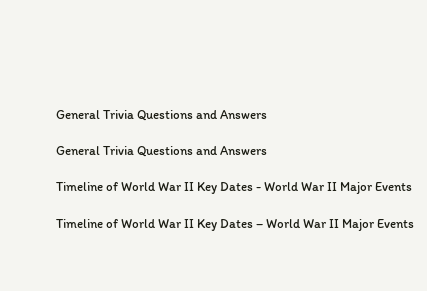General Trivia Questions and Answers

General Trivia Questions and Answers

Timeline of World War II Key Dates - World War II Major Events

Timeline of World War II Key Dates – World War II Major Events